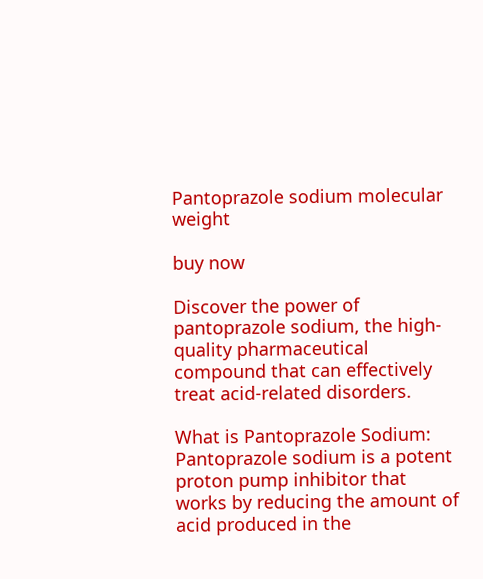Pantoprazole sodium molecular weight

buy now

Discover the power of pantoprazole sodium, the high-quality pharmaceutical compound that can effectively treat acid-related disorders.

What is Pantoprazole Sodium: Pantoprazole sodium is a potent proton pump inhibitor that works by reducing the amount of acid produced in the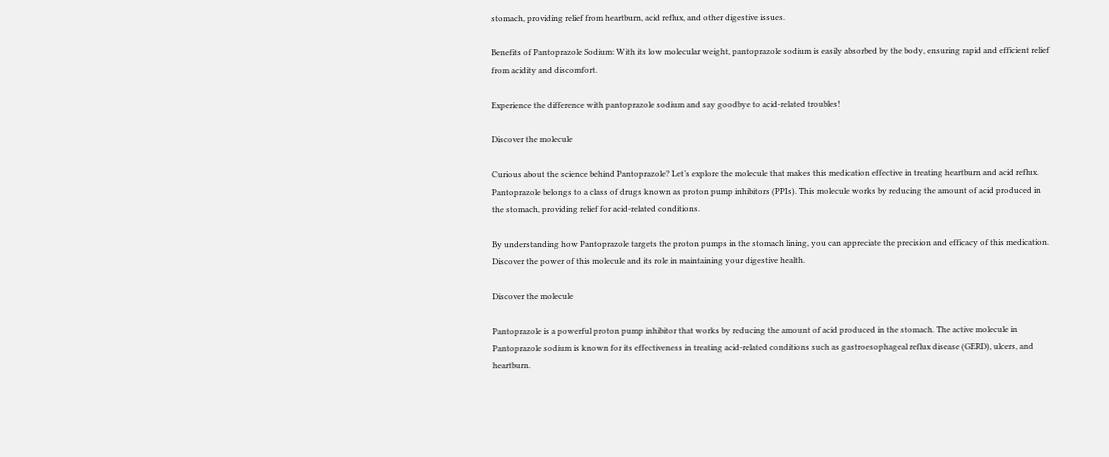stomach, providing relief from heartburn, acid reflux, and other digestive issues.

Benefits of Pantoprazole Sodium: With its low molecular weight, pantoprazole sodium is easily absorbed by the body, ensuring rapid and efficient relief from acidity and discomfort.

Experience the difference with pantoprazole sodium and say goodbye to acid-related troubles!

Discover the molecule

Curious about the science behind Pantoprazole? Let’s explore the molecule that makes this medication effective in treating heartburn and acid reflux. Pantoprazole belongs to a class of drugs known as proton pump inhibitors (PPIs). This molecule works by reducing the amount of acid produced in the stomach, providing relief for acid-related conditions.

By understanding how Pantoprazole targets the proton pumps in the stomach lining, you can appreciate the precision and efficacy of this medication. Discover the power of this molecule and its role in maintaining your digestive health.

Discover the molecule

Pantoprazole is a powerful proton pump inhibitor that works by reducing the amount of acid produced in the stomach. The active molecule in Pantoprazole sodium is known for its effectiveness in treating acid-related conditions such as gastroesophageal reflux disease (GERD), ulcers, and heartburn.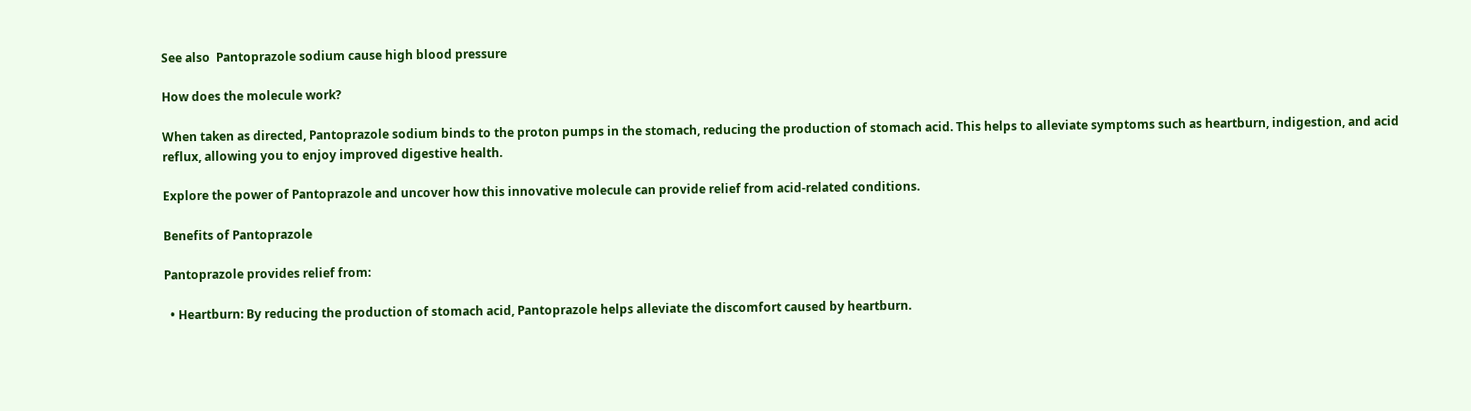See also  Pantoprazole sodium cause high blood pressure

How does the molecule work?

When taken as directed, Pantoprazole sodium binds to the proton pumps in the stomach, reducing the production of stomach acid. This helps to alleviate symptoms such as heartburn, indigestion, and acid reflux, allowing you to enjoy improved digestive health.

Explore the power of Pantoprazole and uncover how this innovative molecule can provide relief from acid-related conditions.

Benefits of Pantoprazole

Pantoprazole provides relief from:

  • Heartburn: By reducing the production of stomach acid, Pantoprazole helps alleviate the discomfort caused by heartburn.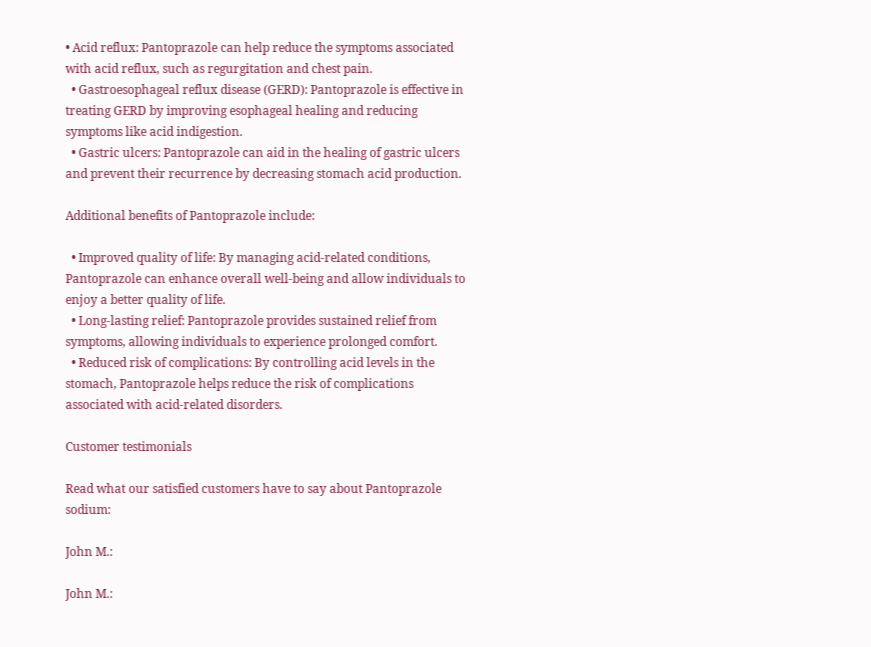• Acid reflux: Pantoprazole can help reduce the symptoms associated with acid reflux, such as regurgitation and chest pain.
  • Gastroesophageal reflux disease (GERD): Pantoprazole is effective in treating GERD by improving esophageal healing and reducing symptoms like acid indigestion.
  • Gastric ulcers: Pantoprazole can aid in the healing of gastric ulcers and prevent their recurrence by decreasing stomach acid production.

Additional benefits of Pantoprazole include:

  • Improved quality of life: By managing acid-related conditions, Pantoprazole can enhance overall well-being and allow individuals to enjoy a better quality of life.
  • Long-lasting relief: Pantoprazole provides sustained relief from symptoms, allowing individuals to experience prolonged comfort.
  • Reduced risk of complications: By controlling acid levels in the stomach, Pantoprazole helps reduce the risk of complications associated with acid-related disorders.

Customer testimonials

Read what our satisfied customers have to say about Pantoprazole sodium:

John M.:

John M.: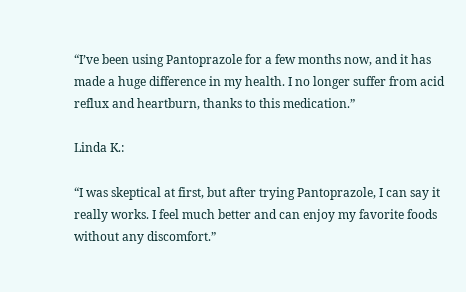“I’ve been using Pantoprazole for a few months now, and it has made a huge difference in my health. I no longer suffer from acid reflux and heartburn, thanks to this medication.”

Linda K.:

“I was skeptical at first, but after trying Pantoprazole, I can say it really works. I feel much better and can enjoy my favorite foods without any discomfort.”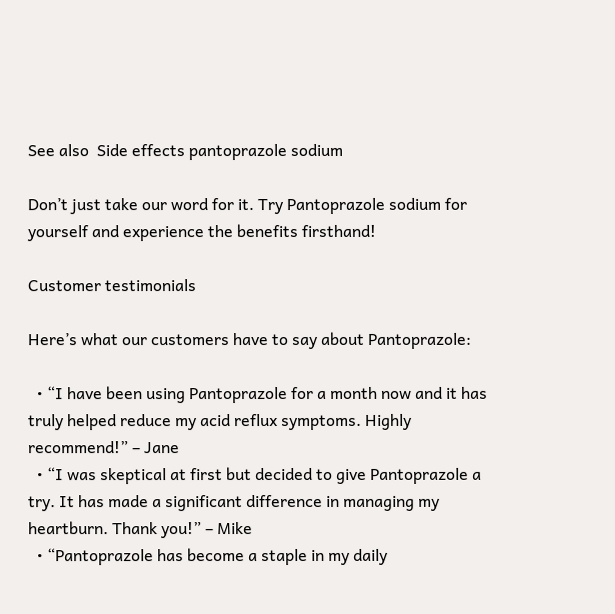See also  Side effects pantoprazole sodium

Don’t just take our word for it. Try Pantoprazole sodium for yourself and experience the benefits firsthand!

Customer testimonials

Here’s what our customers have to say about Pantoprazole:

  • “I have been using Pantoprazole for a month now and it has truly helped reduce my acid reflux symptoms. Highly recommend!” – Jane
  • “I was skeptical at first but decided to give Pantoprazole a try. It has made a significant difference in managing my heartburn. Thank you!” – Mike
  • “Pantoprazole has become a staple in my daily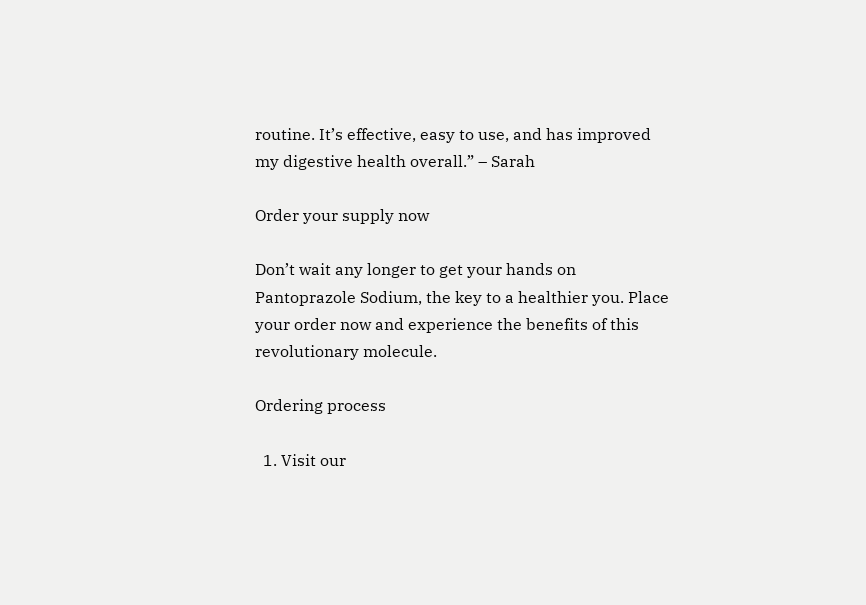routine. It’s effective, easy to use, and has improved my digestive health overall.” – Sarah

Order your supply now

Don’t wait any longer to get your hands on Pantoprazole Sodium, the key to a healthier you. Place your order now and experience the benefits of this revolutionary molecule.

Ordering process

  1. Visit our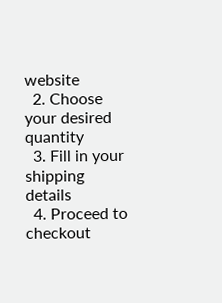website
  2. Choose your desired quantity
  3. Fill in your shipping details
  4. Proceed to checkout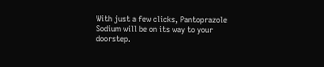With just a few clicks, Pantoprazole Sodium will be on its way to your doorstep.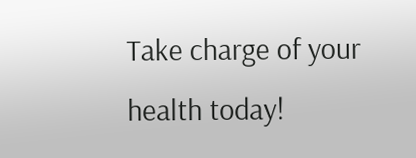Take charge of your health today!